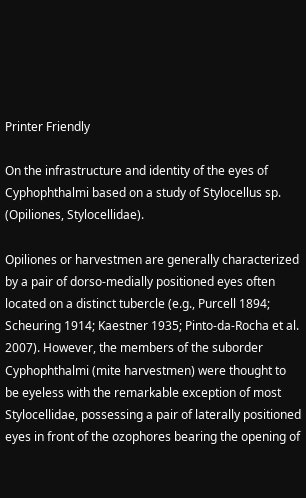Printer Friendly

On the infrastructure and identity of the eyes of Cyphophthalmi based on a study of Stylocellus sp. (Opiliones, Stylocellidae).

Opiliones or harvestmen are generally characterized by a pair of dorso-medially positioned eyes often located on a distinct tubercle (e.g., Purcell 1894; Scheuring 1914; Kaestner 1935; Pinto-da-Rocha et al. 2007). However, the members of the suborder Cyphophthalmi (mite harvestmen) were thought to be eyeless with the remarkable exception of most Stylocellidae, possessing a pair of laterally positioned eyes in front of the ozophores bearing the opening of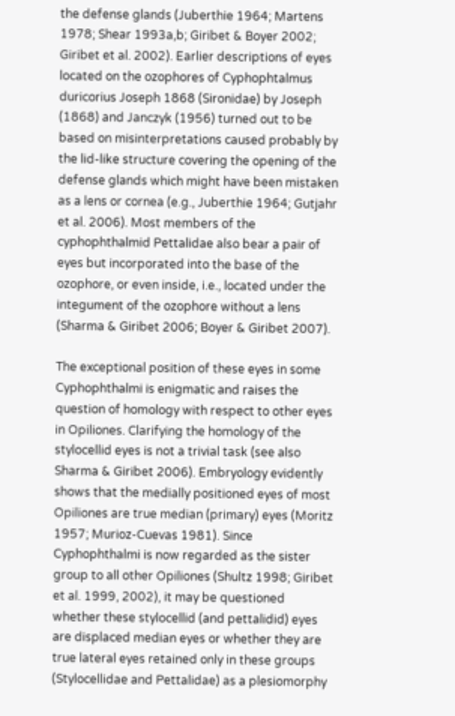the defense glands (Juberthie 1964; Martens 1978; Shear 1993a,b; Giribet & Boyer 2002; Giribet et al. 2002). Earlier descriptions of eyes located on the ozophores of Cyphophtalmus duricorius Joseph 1868 (Sironidae) by Joseph (1868) and Janczyk (1956) turned out to be based on misinterpretations caused probably by the lid-like structure covering the opening of the defense glands which might have been mistaken as a lens or cornea (e.g., Juberthie 1964; Gutjahr et al. 2006). Most members of the cyphophthalmid Pettalidae also bear a pair of eyes but incorporated into the base of the ozophore, or even inside, i.e., located under the integument of the ozophore without a lens (Sharma & Giribet 2006; Boyer & Giribet 2007).

The exceptional position of these eyes in some Cyphophthalmi is enigmatic and raises the question of homology with respect to other eyes in Opiliones. Clarifying the homology of the stylocellid eyes is not a trivial task (see also Sharma & Giribet 2006). Embryology evidently shows that the medially positioned eyes of most Opiliones are true median (primary) eyes (Moritz 1957; Murioz-Cuevas 1981). Since Cyphophthalmi is now regarded as the sister group to all other Opiliones (Shultz 1998; Giribet et al. 1999, 2002), it may be questioned whether these stylocellid (and pettalidid) eyes are displaced median eyes or whether they are true lateral eyes retained only in these groups (Stylocellidae and Pettalidae) as a plesiomorphy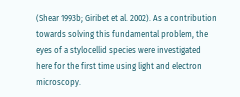(Shear 1993b; Giribet et al. 2002). As a contribution towards solving this fundamental problem, the eyes of a stylocellid species were investigated here for the first time using light and electron microscopy.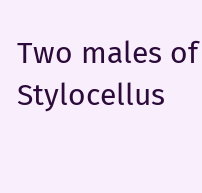Two males of Stylocellus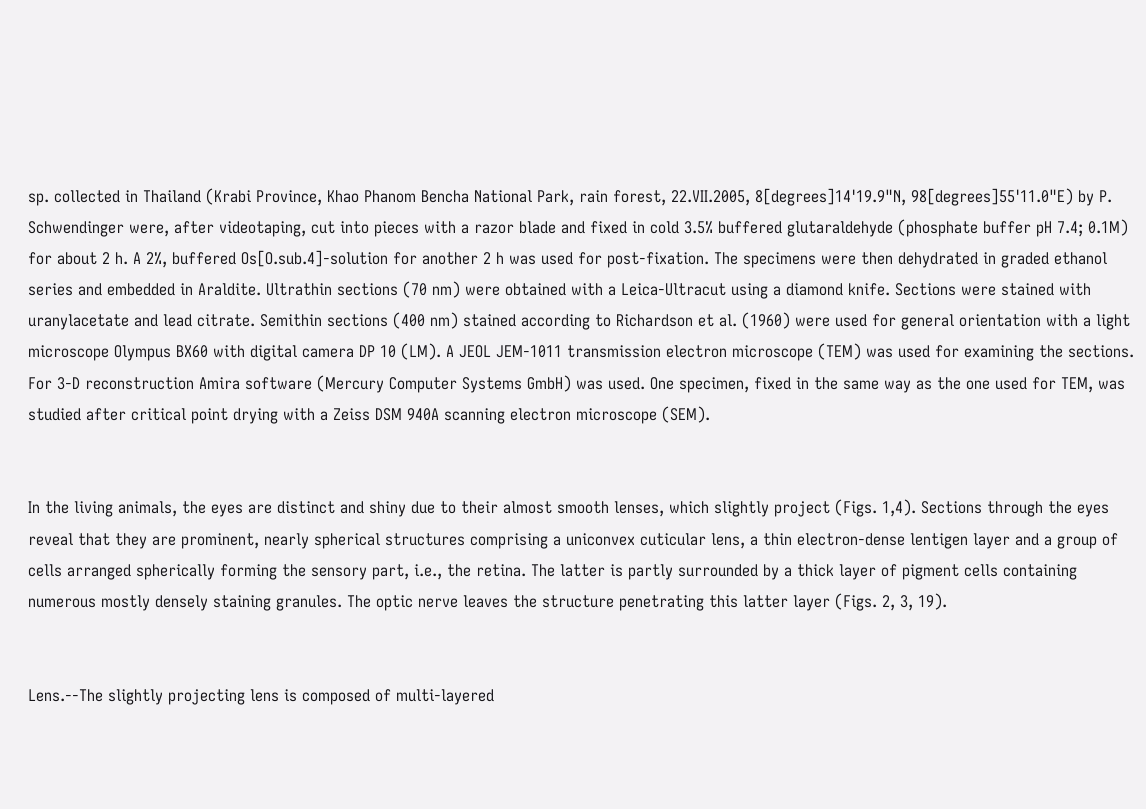sp. collected in Thailand (Krabi Province, Khao Phanom Bencha National Park, rain forest, 22.VII.2005, 8[degrees]14'19.9"N, 98[degrees]55'11.0"E) by P. Schwendinger were, after videotaping, cut into pieces with a razor blade and fixed in cold 3.5% buffered glutaraldehyde (phosphate buffer pH 7.4; 0.1M) for about 2 h. A 2%, buffered Os[O.sub.4]-solution for another 2 h was used for post-fixation. The specimens were then dehydrated in graded ethanol series and embedded in Araldite. Ultrathin sections (70 nm) were obtained with a Leica-Ultracut using a diamond knife. Sections were stained with uranylacetate and lead citrate. Semithin sections (400 nm) stained according to Richardson et al. (1960) were used for general orientation with a light microscope Olympus BX60 with digital camera DP 10 (LM). A JEOL JEM-1011 transmission electron microscope (TEM) was used for examining the sections. For 3-D reconstruction Amira software (Mercury Computer Systems GmbH) was used. One specimen, fixed in the same way as the one used for TEM, was studied after critical point drying with a Zeiss DSM 940A scanning electron microscope (SEM).


In the living animals, the eyes are distinct and shiny due to their almost smooth lenses, which slightly project (Figs. 1,4). Sections through the eyes reveal that they are prominent, nearly spherical structures comprising a uniconvex cuticular lens, a thin electron-dense lentigen layer and a group of cells arranged spherically forming the sensory part, i.e., the retina. The latter is partly surrounded by a thick layer of pigment cells containing numerous mostly densely staining granules. The optic nerve leaves the structure penetrating this latter layer (Figs. 2, 3, 19).


Lens.--The slightly projecting lens is composed of multi-layered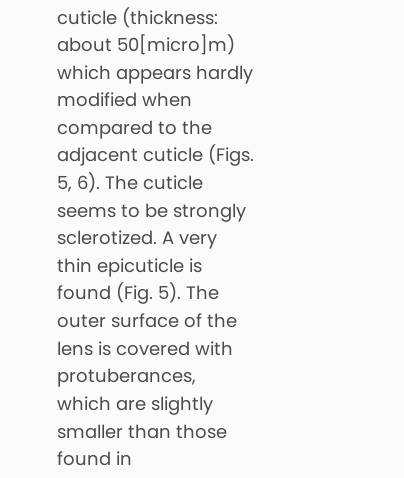cuticle (thickness: about 50[micro]m) which appears hardly modified when compared to the adjacent cuticle (Figs. 5, 6). The cuticle seems to be strongly sclerotized. A very thin epicuticle is found (Fig. 5). The outer surface of the lens is covered with protuberances, which are slightly smaller than those found in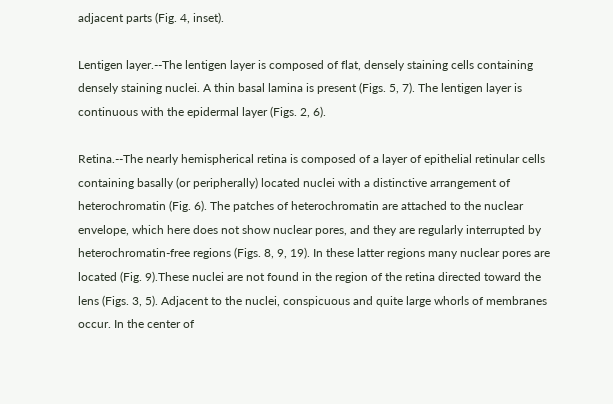adjacent parts (Fig. 4, inset).

Lentigen layer.--The lentigen layer is composed of flat, densely staining cells containing densely staining nuclei. A thin basal lamina is present (Figs. 5, 7). The lentigen layer is continuous with the epidermal layer (Figs. 2, 6).

Retina.--The nearly hemispherical retina is composed of a layer of epithelial retinular cells containing basally (or peripherally) located nuclei with a distinctive arrangement of heterochromatin (Fig. 6). The patches of heterochromatin are attached to the nuclear envelope, which here does not show nuclear pores, and they are regularly interrupted by heterochromatin-free regions (Figs. 8, 9, 19). In these latter regions many nuclear pores are located (Fig. 9).These nuclei are not found in the region of the retina directed toward the lens (Figs. 3, 5). Adjacent to the nuclei, conspicuous and quite large whorls of membranes occur. In the center of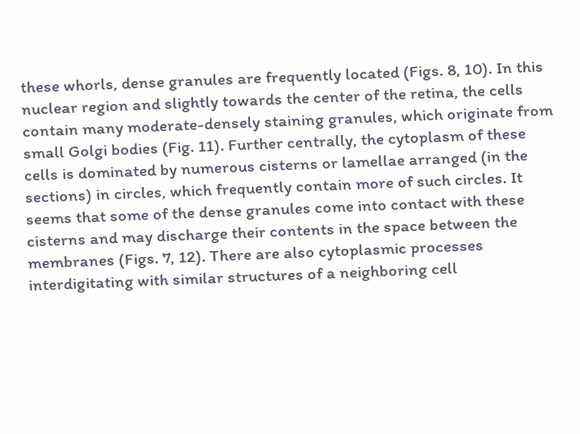these whorls, dense granules are frequently located (Figs. 8, 10). In this nuclear region and slightly towards the center of the retina, the cells contain many moderate-densely staining granules, which originate from small Golgi bodies (Fig. 11). Further centrally, the cytoplasm of these cells is dominated by numerous cisterns or lamellae arranged (in the sections) in circles, which frequently contain more of such circles. It seems that some of the dense granules come into contact with these cisterns and may discharge their contents in the space between the membranes (Figs. 7, 12). There are also cytoplasmic processes interdigitating with similar structures of a neighboring cell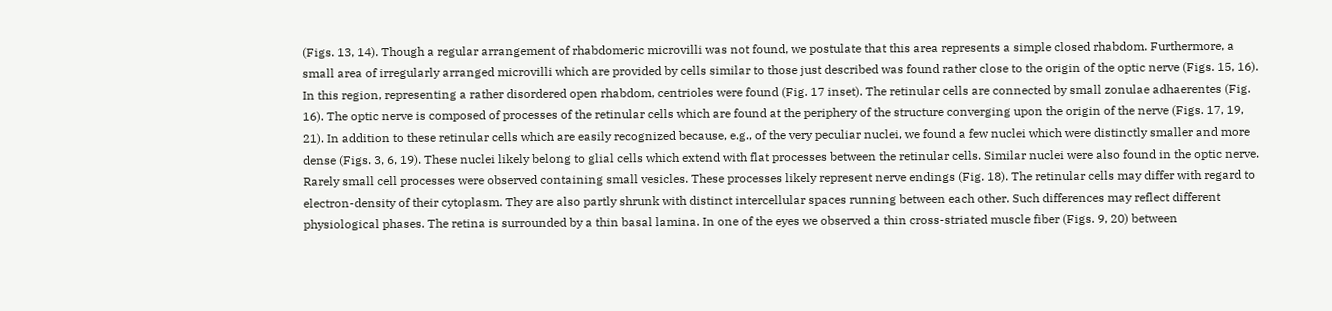(Figs. 13, 14). Though a regular arrangement of rhabdomeric microvilli was not found, we postulate that this area represents a simple closed rhabdom. Furthermore, a small area of irregularly arranged microvilli which are provided by cells similar to those just described was found rather close to the origin of the optic nerve (Figs. 15, 16). In this region, representing a rather disordered open rhabdom, centrioles were found (Fig. 17 inset). The retinular cells are connected by small zonulae adhaerentes (Fig. 16). The optic nerve is composed of processes of the retinular cells which are found at the periphery of the structure converging upon the origin of the nerve (Figs. 17, 19, 21). In addition to these retinular cells which are easily recognized because, e.g., of the very peculiar nuclei, we found a few nuclei which were distinctly smaller and more dense (Figs. 3, 6, 19). These nuclei likely belong to glial cells which extend with flat processes between the retinular cells. Similar nuclei were also found in the optic nerve. Rarely small cell processes were observed containing small vesicles. These processes likely represent nerve endings (Fig. 18). The retinular cells may differ with regard to electron-density of their cytoplasm. They are also partly shrunk with distinct intercellular spaces running between each other. Such differences may reflect different physiological phases. The retina is surrounded by a thin basal lamina. In one of the eyes we observed a thin cross-striated muscle fiber (Figs. 9, 20) between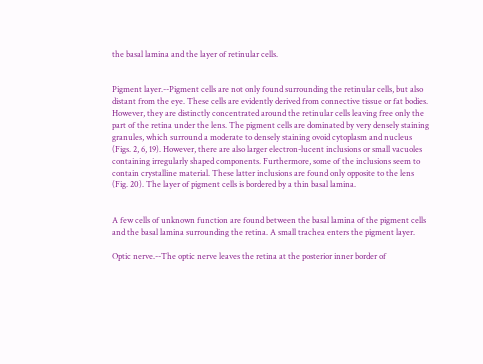the basal lamina and the layer of retinular cells.


Pigment layer.--Pigment cells are not only found surrounding the retinular cells, but also distant from the eye. These cells are evidently derived from connective tissue or fat bodies. However, they are distinctly concentrated around the retinular cells leaving free only the part of the retina under the lens. The pigment cells are dominated by very densely staining granules, which surround a moderate to densely staining ovoid cytoplasm and nucleus (Figs. 2, 6, 19). However, there are also larger electron-lucent inclusions or small vacuoles containing irregularly shaped components. Furthermore, some of the inclusions seem to contain crystalline material. These latter inclusions are found only opposite to the lens (Fig. 20). The layer of pigment cells is bordered by a thin basal lamina.


A few cells of unknown function are found between the basal lamina of the pigment cells and the basal lamina surrounding the retina. A small trachea enters the pigment layer.

Optic nerve.--The optic nerve leaves the retina at the posterior inner border of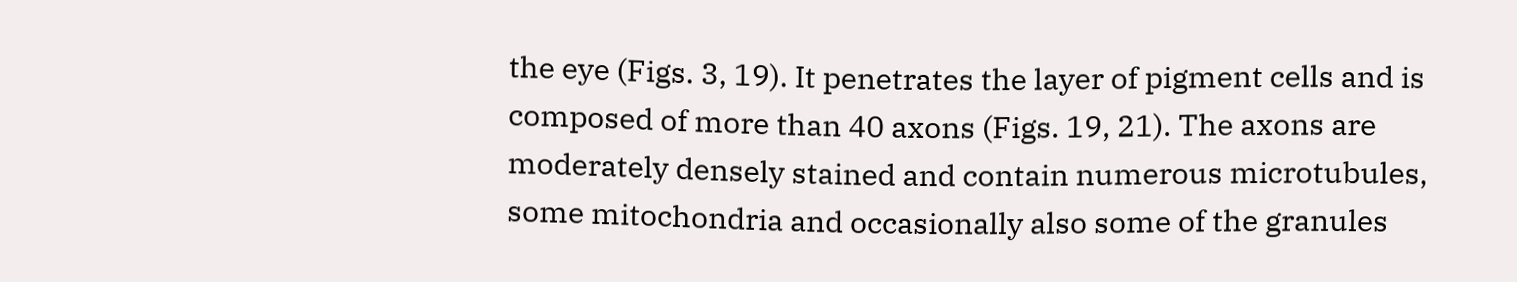the eye (Figs. 3, 19). It penetrates the layer of pigment cells and is composed of more than 40 axons (Figs. 19, 21). The axons are moderately densely stained and contain numerous microtubules, some mitochondria and occasionally also some of the granules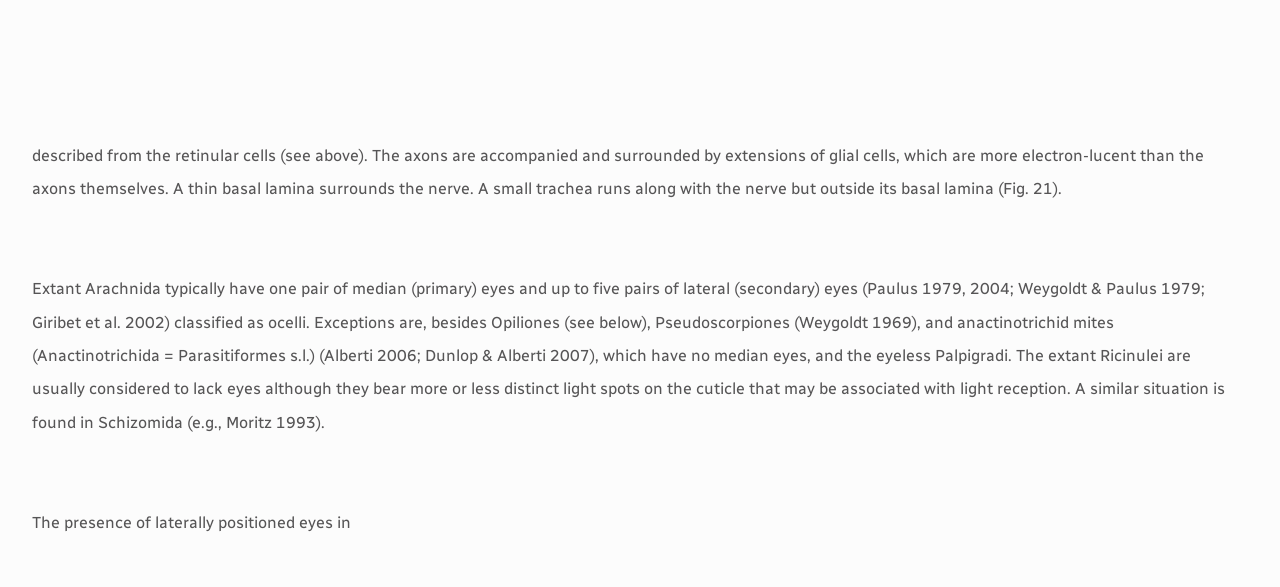described from the retinular cells (see above). The axons are accompanied and surrounded by extensions of glial cells, which are more electron-lucent than the axons themselves. A thin basal lamina surrounds the nerve. A small trachea runs along with the nerve but outside its basal lamina (Fig. 21).


Extant Arachnida typically have one pair of median (primary) eyes and up to five pairs of lateral (secondary) eyes (Paulus 1979, 2004; Weygoldt & Paulus 1979; Giribet et al. 2002) classified as ocelli. Exceptions are, besides Opiliones (see below), Pseudoscorpiones (Weygoldt 1969), and anactinotrichid mites (Anactinotrichida = Parasitiformes s.l.) (Alberti 2006; Dunlop & Alberti 2007), which have no median eyes, and the eyeless Palpigradi. The extant Ricinulei are usually considered to lack eyes although they bear more or less distinct light spots on the cuticle that may be associated with light reception. A similar situation is found in Schizomida (e.g., Moritz 1993).


The presence of laterally positioned eyes in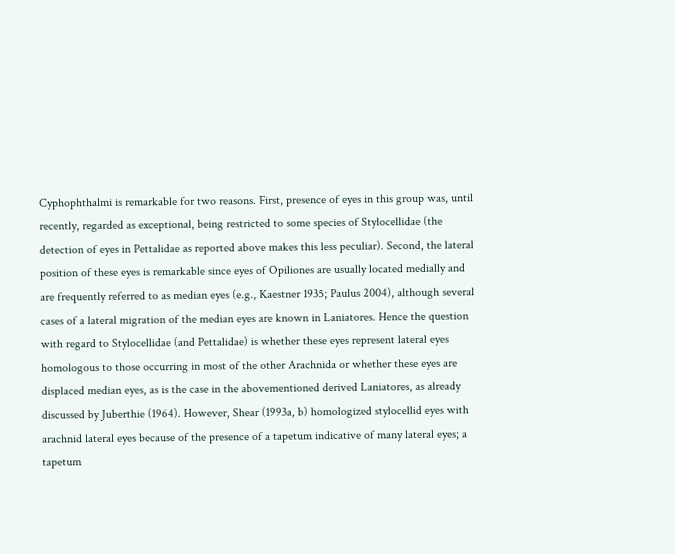Cyphophthalmi is remarkable for two reasons. First, presence of eyes in this group was, until recently, regarded as exceptional, being restricted to some species of Stylocellidae (the detection of eyes in Pettalidae as reported above makes this less peculiar). Second, the lateral position of these eyes is remarkable since eyes of Opiliones are usually located medially and are frequently referred to as median eyes (e.g., Kaestner 1935; Paulus 2004), although several cases of a lateral migration of the median eyes are known in Laniatores. Hence the question with regard to Stylocellidae (and Pettalidae) is whether these eyes represent lateral eyes homologous to those occurring in most of the other Arachnida or whether these eyes are displaced median eyes, as is the case in the abovementioned derived Laniatores, as already discussed by Juberthie (1964). However, Shear (1993a, b) homologized stylocellid eyes with arachnid lateral eyes because of the presence of a tapetum indicative of many lateral eyes; a tapetum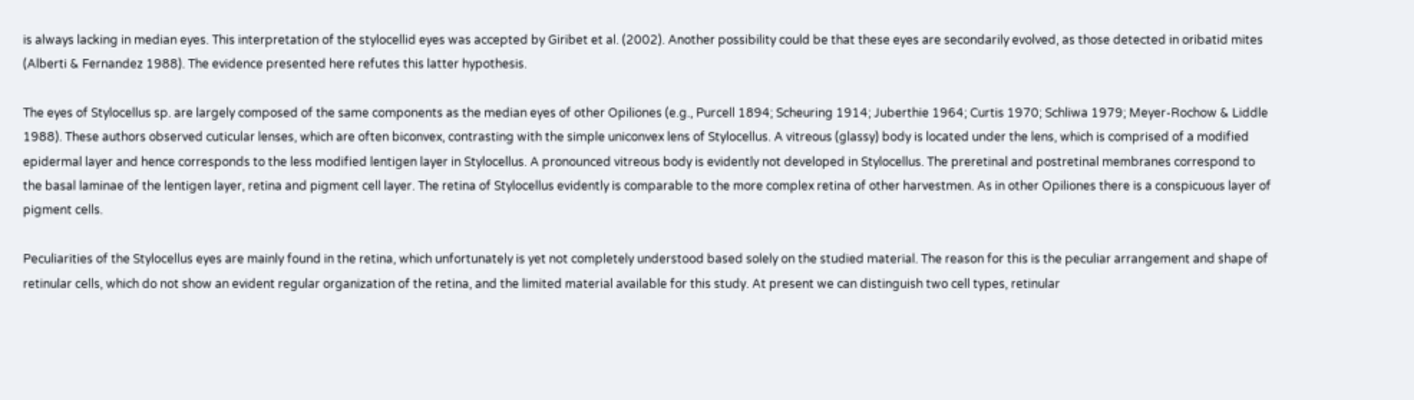is always lacking in median eyes. This interpretation of the stylocellid eyes was accepted by Giribet et al. (2002). Another possibility could be that these eyes are secondarily evolved, as those detected in oribatid mites (Alberti & Fernandez 1988). The evidence presented here refutes this latter hypothesis.

The eyes of Stylocellus sp. are largely composed of the same components as the median eyes of other Opiliones (e.g., Purcell 1894; Scheuring 1914; Juberthie 1964; Curtis 1970; Schliwa 1979; Meyer-Rochow & Liddle 1988). These authors observed cuticular lenses, which are often biconvex, contrasting with the simple uniconvex lens of Stylocellus. A vitreous (glassy) body is located under the lens, which is comprised of a modified epidermal layer and hence corresponds to the less modified lentigen layer in Stylocellus. A pronounced vitreous body is evidently not developed in Stylocellus. The preretinal and postretinal membranes correspond to the basal laminae of the lentigen layer, retina and pigment cell layer. The retina of Stylocellus evidently is comparable to the more complex retina of other harvestmen. As in other Opiliones there is a conspicuous layer of pigment cells.

Peculiarities of the Stylocellus eyes are mainly found in the retina, which unfortunately is yet not completely understood based solely on the studied material. The reason for this is the peculiar arrangement and shape of retinular cells, which do not show an evident regular organization of the retina, and the limited material available for this study. At present we can distinguish two cell types, retinular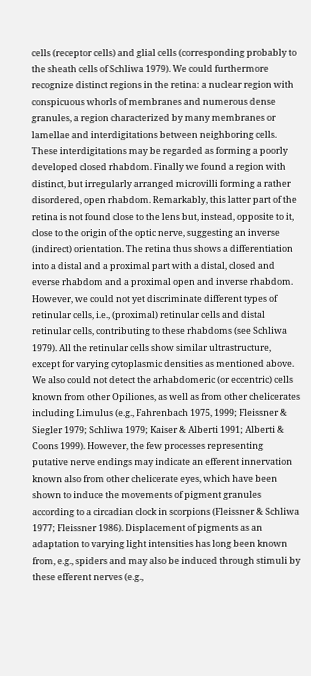cells (receptor cells) and glial cells (corresponding probably to the sheath cells of Schliwa 1979). We could furthermore recognize distinct regions in the retina: a nuclear region with conspicuous whorls of membranes and numerous dense granules, a region characterized by many membranes or lamellae and interdigitations between neighboring cells. These interdigitations may be regarded as forming a poorly developed closed rhabdom. Finally we found a region with distinct, but irregularly arranged microvilli forming a rather disordered, open rhabdom. Remarkably, this latter part of the retina is not found close to the lens but, instead, opposite to it, close to the origin of the optic nerve, suggesting an inverse (indirect) orientation. The retina thus shows a differentiation into a distal and a proximal part with a distal, closed and everse rhabdom and a proximal open and inverse rhabdom. However, we could not yet discriminate different types of retinular cells, i.e., (proximal) retinular cells and distal retinular cells, contributing to these rhabdoms (see Schliwa 1979). All the retinular cells show similar ultrastructure, except for varying cytoplasmic densities as mentioned above. We also could not detect the arhabdomeric (or eccentric) cells known from other Opiliones, as well as from other chelicerates including Limulus (e.g., Fahrenbach 1975, 1999; Fleissner & Siegler 1979; Schliwa 1979; Kaiser & Alberti 1991; Alberti & Coons 1999). However, the few processes representing putative nerve endings may indicate an efferent innervation known also from other chelicerate eyes, which have been shown to induce the movements of pigment granules according to a circadian clock in scorpions (Fleissner & Schliwa 1977; Fleissner 1986). Displacement of pigments as an adaptation to varying light intensities has long been known from, e.g., spiders and may also be induced through stimuli by these efferent nerves (e.g.,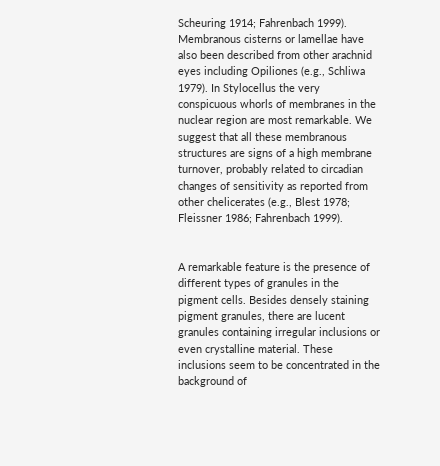Scheuring 1914; Fahrenbach 1999). Membranous cisterns or lamellae have also been described from other arachnid eyes including Opiliones (e.g., Schliwa 1979). In Stylocellus the very conspicuous whorls of membranes in the nuclear region are most remarkable. We suggest that all these membranous structures are signs of a high membrane turnover, probably related to circadian changes of sensitivity as reported from other chelicerates (e.g., Blest 1978; Fleissner 1986; Fahrenbach 1999).


A remarkable feature is the presence of different types of granules in the pigment cells. Besides densely staining pigment granules, there are lucent granules containing irregular inclusions or even crystalline material. These inclusions seem to be concentrated in the background of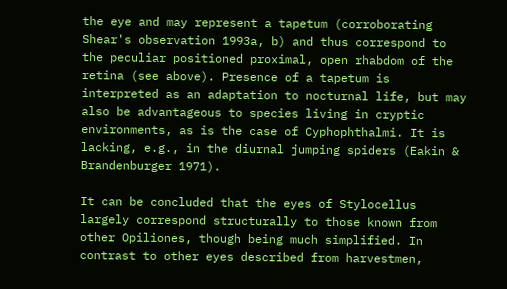the eye and may represent a tapetum (corroborating Shear's observation 1993a, b) and thus correspond to the peculiar positioned proximal, open rhabdom of the retina (see above). Presence of a tapetum is interpreted as an adaptation to nocturnal life, but may also be advantageous to species living in cryptic environments, as is the case of Cyphophthalmi. It is lacking, e.g., in the diurnal jumping spiders (Eakin & Brandenburger 1971).

It can be concluded that the eyes of Stylocellus largely correspond structurally to those known from other Opiliones, though being much simplified. In contrast to other eyes described from harvestmen,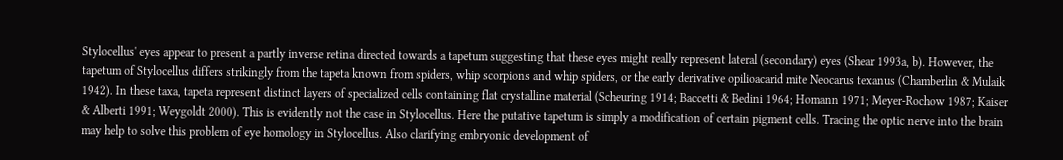Stylocellus' eyes appear to present a partly inverse retina directed towards a tapetum suggesting that these eyes might really represent lateral (secondary) eyes (Shear 1993a, b). However, the tapetum of Stylocellus differs strikingly from the tapeta known from spiders, whip scorpions and whip spiders, or the early derivative opilioacarid mite Neocarus texanus (Chamberlin & Mulaik 1942). In these taxa, tapeta represent distinct layers of specialized cells containing flat crystalline material (Scheuring 1914; Baccetti & Bedini 1964; Homann 1971; Meyer-Rochow 1987; Kaiser & Alberti 1991; Weygoldt 2000). This is evidently not the case in Stylocellus. Here the putative tapetum is simply a modification of certain pigment cells. Tracing the optic nerve into the brain may help to solve this problem of eye homology in Stylocellus. Also clarifying embryonic development of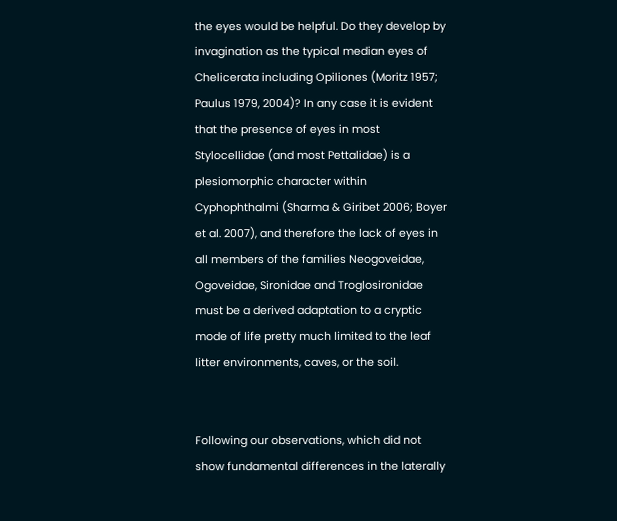the eyes would be helpful. Do they develop by invagination as the typical median eyes of Chelicerata including Opiliones (Moritz 1957; Paulus 1979, 2004)? In any case it is evident that the presence of eyes in most Stylocellidae (and most Pettalidae) is a plesiomorphic character within Cyphophthalmi (Sharma & Giribet 2006; Boyer et al. 2007), and therefore the lack of eyes in all members of the families Neogoveidae, Ogoveidae, Sironidae and Troglosironidae must be a derived adaptation to a cryptic mode of life pretty much limited to the leaf litter environments, caves, or the soil.


Following our observations, which did not show fundamental differences in the laterally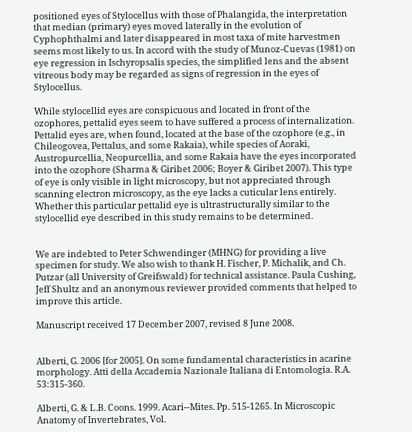positioned eyes of Stylocellus with those of Phalangida, the interpretation that median (primary) eyes moved laterally in the evolution of Cyphophthalmi and later disappeared in most taxa of mite harvestmen seems most likely to us. In accord with the study of Munoz-Cuevas (1981) on eye regression in Ischyropsalis species, the simplified lens and the absent vitreous body may be regarded as signs of regression in the eyes of Stylocellus.

While stylocellid eyes are conspicuous and located in front of the ozophores, pettalid eyes seem to have suffered a process of internalization. Pettalid eyes are, when found, located at the base of the ozophore (e.g., in Chileogovea, Pettalus, and some Rakaia), while species of Aoraki, Austropurcellia, Neopurcellia, and some Rakaia have the eyes incorporated into the ozophore (Sharma & Giribet 2006; Boyer & Giribet 2007). This type of eye is only visible in light microscopy, but not appreciated through scanning electron microscopy, as the eye lacks a cuticular lens entirely. Whether this particular pettalid eye is ultrastructurally similar to the stylocellid eye described in this study remains to be determined.


We are indebted to Peter Schwendinger (MHNG) for providing a live specimen for study. We also wish to thank H. Fischer, P. Michalik, and Ch. Putzar (all University of Greifswald) for technical assistance. Paula Cushing, Jeff Shultz and an anonymous reviewer provided comments that helped to improve this article.

Manuscript received 17 December 2007, revised 8 June 2008.


Alberti, G. 2006 [for 2005]. On some fundamental characteristics in acarine morphology. Atti della Accademia Nazionale Italiana di Entomologia. R.A. 53:315-360.

Alberti, G. & L.B. Coons. 1999. Acari--Mites. Pp. 515-1265. In Microscopic Anatomy of Invertebrates, Vol.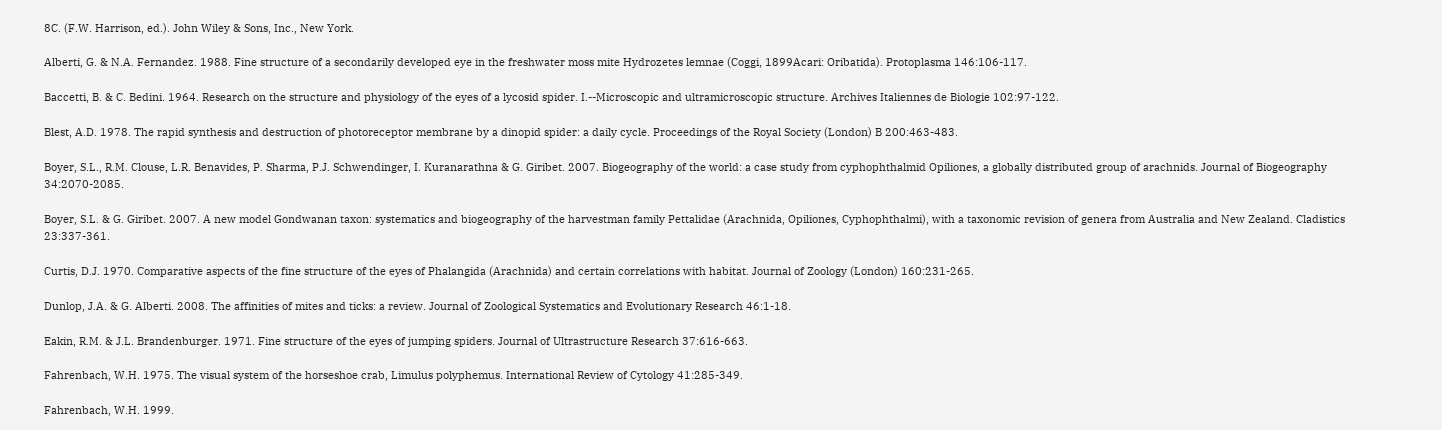8C. (F.W. Harrison, ed.). John Wiley & Sons, Inc., New York.

Alberti, G. & N.A. Fernandez. 1988. Fine structure of a secondarily developed eye in the freshwater moss mite Hydrozetes lemnae (Coggi, 1899Acari: Oribatida). Protoplasma 146:106-117.

Baccetti, B. & C. Bedini. 1964. Research on the structure and physiology of the eyes of a lycosid spider. I.--Microscopic and ultramicroscopic structure. Archives Italiennes de Biologie 102:97-122.

Blest, A.D. 1978. The rapid synthesis and destruction of photoreceptor membrane by a dinopid spider: a daily cycle. Proceedings of the Royal Society (London) B 200:463-483.

Boyer, S.L., R.M. Clouse, L.R. Benavides, P. Sharma, P.J. Schwendinger, I. Kuranarathna & G. Giribet. 2007. Biogeography of the world: a case study from cyphophthalmid Opiliones, a globally distributed group of arachnids. Journal of Biogeography 34:2070-2085.

Boyer, S.L. & G. Giribet. 2007. A new model Gondwanan taxon: systematics and biogeography of the harvestman family Pettalidae (Arachnida, Opiliones, Cyphophthalmi), with a taxonomic revision of genera from Australia and New Zealand. Cladistics 23:337-361.

Curtis, D.J. 1970. Comparative aspects of the fine structure of the eyes of Phalangida (Arachnida) and certain correlations with habitat. Journal of Zoology (London) 160:231-265.

Dunlop, J.A. & G. Alberti. 2008. The affinities of mites and ticks: a review. Journal of Zoological Systematics and Evolutionary Research 46:1-18.

Eakin, R.M. & J.L. Brandenburger. 1971. Fine structure of the eyes of jumping spiders. Journal of Ultrastructure Research 37:616-663.

Fahrenbach, W.H. 1975. The visual system of the horseshoe crab, Limulus polyphemus. International Review of Cytology 41:285-349.

Fahrenbach, W.H. 1999.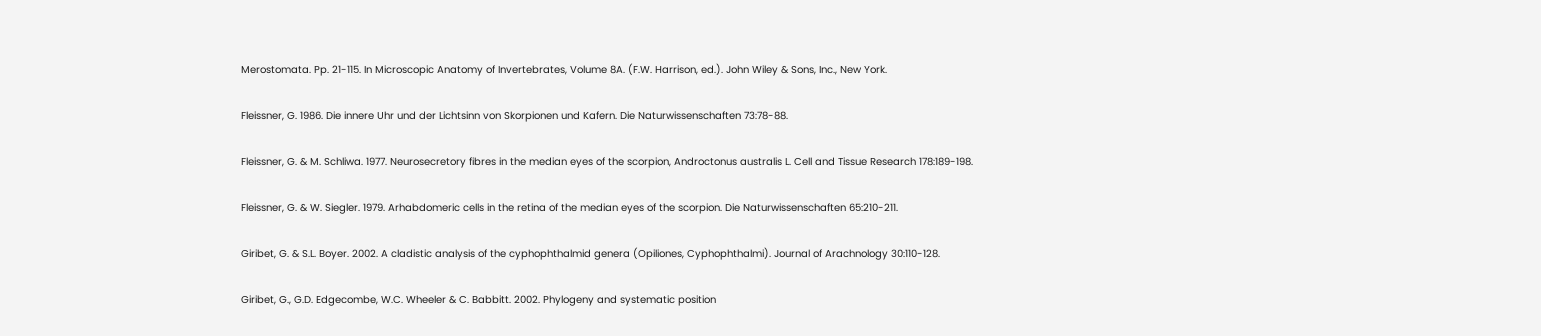Merostomata. Pp. 21-115. In Microscopic Anatomy of Invertebrates, Volume 8A. (F.W. Harrison, ed.). John Wiley & Sons, Inc., New York.

Fleissner, G. 1986. Die innere Uhr und der Lichtsinn von Skorpionen und Kafern. Die Naturwissenschaften 73:78-88.

Fleissner, G. & M. Schliwa. 1977. Neurosecretory fibres in the median eyes of the scorpion, Androctonus australis L. Cell and Tissue Research 178:189-198.

Fleissner, G. & W. Siegler. 1979. Arhabdomeric cells in the retina of the median eyes of the scorpion. Die Naturwissenschaften 65:210-211.

Giribet, G. & S.L. Boyer. 2002. A cladistic analysis of the cyphophthalmid genera (Opiliones, Cyphophthalmi). Journal of Arachnology 30:110-128.

Giribet, G., G.D. Edgecombe, W.C. Wheeler & C. Babbitt. 2002. Phylogeny and systematic position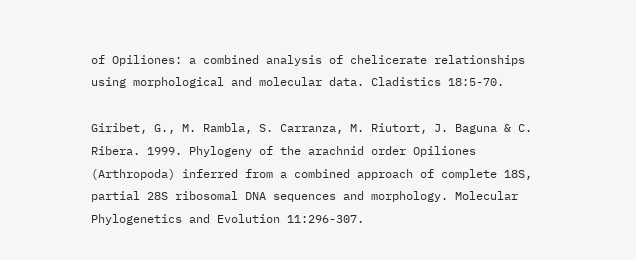of Opiliones: a combined analysis of chelicerate relationships using morphological and molecular data. Cladistics 18:5-70.

Giribet, G., M. Rambla, S. Carranza, M. Riutort, J. Baguna & C. Ribera. 1999. Phylogeny of the arachnid order Opiliones (Arthropoda) inferred from a combined approach of complete 18S, partial 28S ribosomal DNA sequences and morphology. Molecular Phylogenetics and Evolution 11:296-307.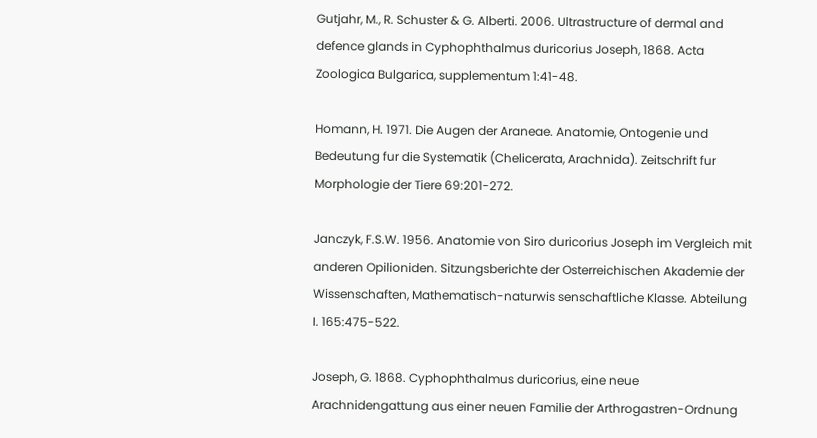Gutjahr, M., R. Schuster & G. Alberti. 2006. Ultrastructure of dermal and defence glands in Cyphophthalmus duricorius Joseph, 1868. Acta Zoologica Bulgarica, supplementum 1:41-48.

Homann, H. 1971. Die Augen der Araneae. Anatomie, Ontogenie und Bedeutung fur die Systematik (Chelicerata, Arachnida). Zeitschrift fur Morphologie der Tiere 69:201-272.

Janczyk, F.S.W. 1956. Anatomie von Siro duricorius Joseph im Vergleich mit anderen Opilioniden. Sitzungsberichte der Osterreichischen Akademie der Wissenschaften, Mathematisch-naturwis senschaftliche Klasse. Abteilung I. 165:475-522.

Joseph, G. 1868. Cyphophthalmus duricorius, eine neue Arachnidengattung aus einer neuen Familie der Arthrogastren-Ordnung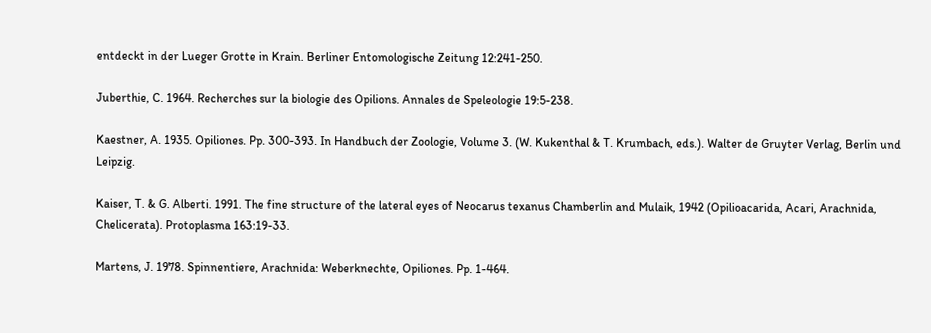entdeckt in der Lueger Grotte in Krain. Berliner Entomologische Zeitung 12:241-250.

Juberthie, C. 1964. Recherches sur la biologie des Opilions. Annales de Speleologie 19:5-238.

Kaestner, A. 1935. Opiliones. Pp. 300-393. In Handbuch der Zoologie, Volume 3. (W. Kukenthal & T. Krumbach, eds.). Walter de Gruyter Verlag, Berlin und Leipzig.

Kaiser, T. & G. Alberti. 1991. The fine structure of the lateral eyes of Neocarus texanus Chamberlin and Mulaik, 1942 (Opilioacarida, Acari, Arachnida, Chelicerata). Protoplasma 163:19-33.

Martens, J. 1978. Spinnentiere, Arachnida: Weberknechte, Opiliones. Pp. 1-464.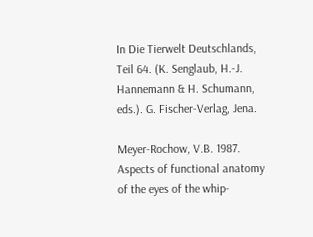In Die Tierwelt Deutschlands, Teil 64. (K. Senglaub, H.-J. Hannemann & H. Schumann, eds.). G. Fischer-Verlag, Jena.

Meyer-Rochow, V.B. 1987. Aspects of functional anatomy of the eyes of the whip-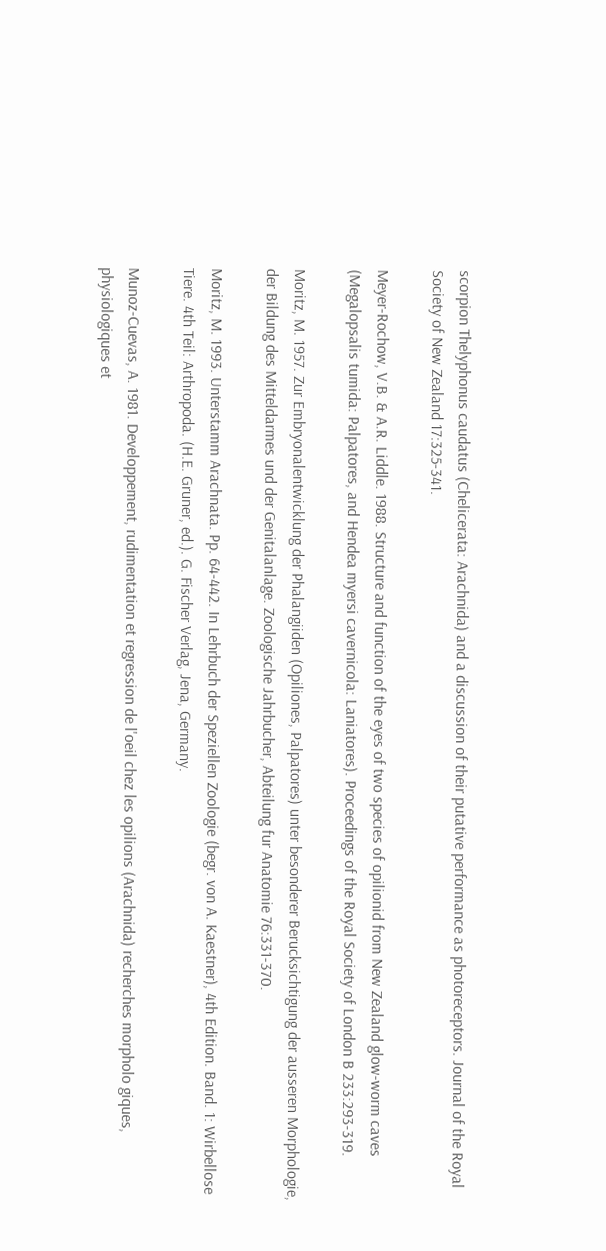scorpion Thelyphonus caudatus (Chelicerata: Arachnida) and a discussion of their putative performance as photoreceptors. Journal of the Royal Society of New Zealand 17:325-341.

Meyer-Rochow, V.B. & A.R. Liddle. 1988. Structure and function of the eyes of two species of opilionid from New Zealand glow-worm caves (Megalopsalis tumida: Palpatores, and Hendea myersi cavernicola: Laniatores). Proceedings of the Royal Society of London B 233:293-319.

Moritz, M. 1957. Zur Embryonalentwicklung der Phalangiiden (Opiliones, Palpatores) unter besonderer Berucksichtigung der ausseren Morphologie, der Bildung des Mitteldarmes und der Genitalanlage. Zoologische Jahrbucher, Abteilung fur Anatomie 76:331-370.

Moritz, M. 1993. Unterstamm Arachnata. Pp. 64-442. In Lehrbuch der Speziellen Zoologie (begr. von A. Kaestner), 4th Edition. Band. 1: Wirbellose Tiere. 4th Teil: Arthropoda. (H.E. Gruner, ed.). G. Fischer Verlag, Jena, Germany.

Munoz-Cuevas, A. 1981. Developpement, rudimentation et regression de l'oeil chez les opilions (Arachnida) recherches morpholo giques, physiologiques et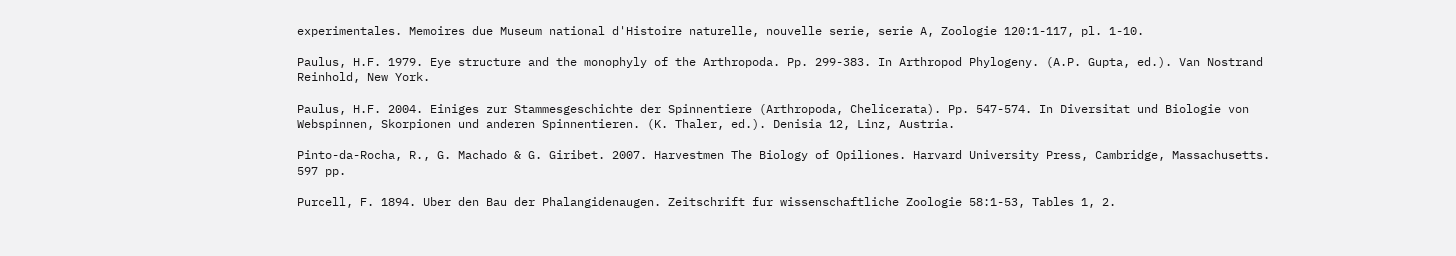experimentales. Memoires due Museum national d'Histoire naturelle, nouvelle serie, serie A, Zoologie 120:1-117, pl. 1-10.

Paulus, H.F. 1979. Eye structure and the monophyly of the Arthropoda. Pp. 299-383. In Arthropod Phylogeny. (A.P. Gupta, ed.). Van Nostrand Reinhold, New York.

Paulus, H.F. 2004. Einiges zur Stammesgeschichte der Spinnentiere (Arthropoda, Chelicerata). Pp. 547-574. In Diversitat und Biologie von Webspinnen, Skorpionen und anderen Spinnentieren. (K. Thaler, ed.). Denisia 12, Linz, Austria.

Pinto-da-Rocha, R., G. Machado & G. Giribet. 2007. Harvestmen The Biology of Opiliones. Harvard University Press, Cambridge, Massachusetts. 597 pp.

Purcell, F. 1894. Uber den Bau der Phalangidenaugen. Zeitschrift fur wissenschaftliche Zoologie 58:1-53, Tables 1, 2.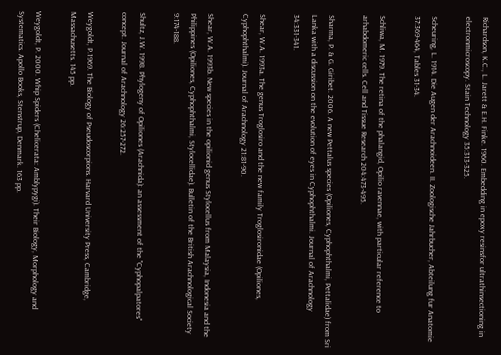Richardson, K.C., L. Jarett & E.H. Finke. 1960. Embedding in epoxy resinsfor ultrathinsectioning in electronmicroscopy. Stain Technology 35:313-325.

Scheuring, L. 1914. Die Augen der Arachnoideen. II. Zoologische Jahrbucher, Abteilung fur Anatomie 37:369-464, Tables 31-34.

Schliwa, M. 1979. The retina of the phalangid, Opilio ravennae, with particular reference to arhabdomeric cells. Cell and Tissue Research 204:473-495.

Sharma, P. & G. Giribet. 2006. A new Pettalus species (Opiliones, Cyphophthalmi, Pettalidae) from Sri Lanka with a discussion on the evolution of eyes in Cyphophthalmi. Journal of Arachnology 34:331-341.

Shear, W.A. 1993a. The genus Troglosiro and the new family Troglosironidae (Opiliones, Cyphophthalmi). Journal of Arachnology 21:81-90.

Shear, W.A. 1993b. New species in the opilionid genus Stylocellus from Malaysia, Indonesia and the Philippines (Opiliones, Cyphophthalmi, Stylocellidae). Bulletin of the British Arachnological Society 9:174-188.

Shultz, J.W. 1998. Phylogeny of Opiliones (Arachnida): an assessment of the "Cyphopalpatores" concept. Journal of Arachnology 26:257-272.

Weygoldt, P.1969. The Biology of Pseudoscorpions. Harvard University Press, Cambridge, Massachusetts. 145 pp.

Weygoldt, P. 2000. Whip Spiders (Chelicerata: Amblypygi). Their Biology, Morphology and Systematics. Apollo Books, Stenstrup, Denmark. 163 pp.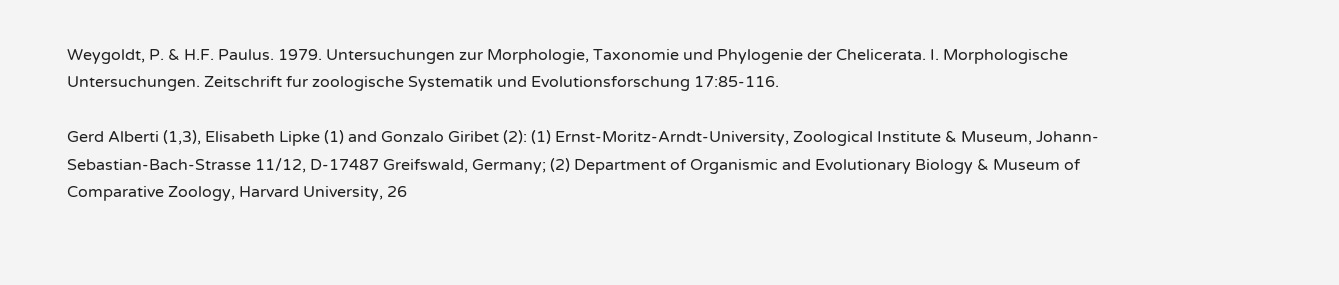Weygoldt, P. & H.F. Paulus. 1979. Untersuchungen zur Morphologie, Taxonomie und Phylogenie der Chelicerata. I. Morphologische Untersuchungen. Zeitschrift fur zoologische Systematik und Evolutionsforschung 17:85-116.

Gerd Alberti (1,3), Elisabeth Lipke (1) and Gonzalo Giribet (2): (1) Ernst-Moritz-Arndt-University, Zoological Institute & Museum, Johann-Sebastian-Bach-Strasse 11/12, D-17487 Greifswald, Germany; (2) Department of Organismic and Evolutionary Biology & Museum of Comparative Zoology, Harvard University, 26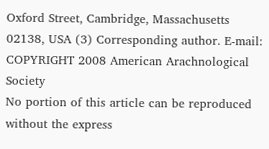Oxford Street, Cambridge, Massachusetts 02138, USA (3) Corresponding author. E-mail:
COPYRIGHT 2008 American Arachnological Society
No portion of this article can be reproduced without the express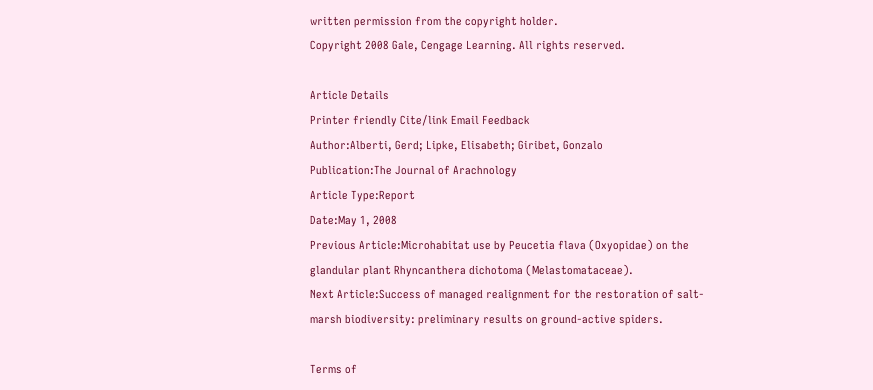written permission from the copyright holder.
Copyright 2008 Gale, Cengage Learning. All rights reserved.

Article Details
Printer friendly Cite/link Email Feedback
Author:Alberti, Gerd; Lipke, Elisabeth; Giribet, Gonzalo
Publication:The Journal of Arachnology
Article Type:Report
Date:May 1, 2008
Previous Article:Microhabitat use by Peucetia flava (Oxyopidae) on the glandular plant Rhyncanthera dichotoma (Melastomataceae).
Next Article:Success of managed realignment for the restoration of salt-marsh biodiversity: preliminary results on ground-active spiders.

Terms of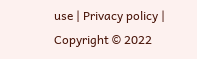use | Privacy policy | Copyright © 2022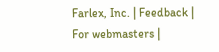Farlex, Inc. | Feedback | For webmasters |